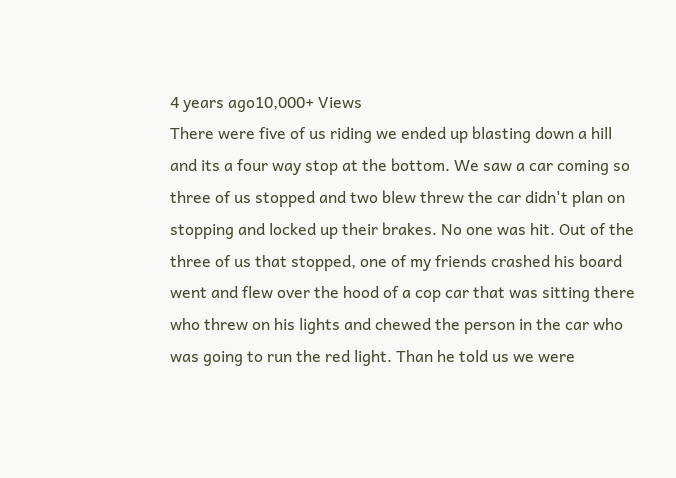4 years ago10,000+ Views
There were five of us riding we ended up blasting down a hill and its a four way stop at the bottom. We saw a car coming so three of us stopped and two blew threw the car didn't plan on stopping and locked up their brakes. No one was hit. Out of the three of us that stopped, one of my friends crashed his board went and flew over the hood of a cop car that was sitting there who threw on his lights and chewed the person in the car who was going to run the red light. Than he told us we were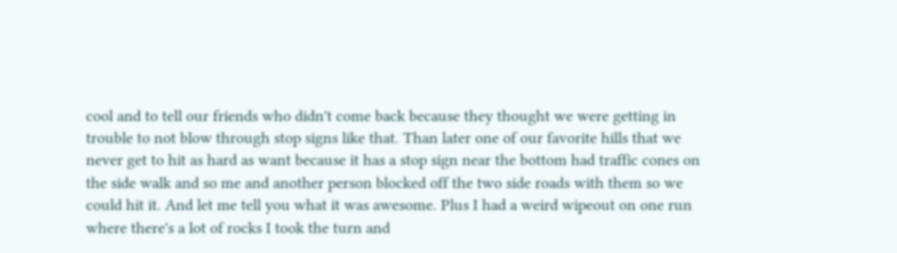cool and to tell our friends who didn't come back because they thought we were getting in trouble to not blow through stop signs like that. Than later one of our favorite hills that we never get to hit as hard as want because it has a stop sign near the bottom had traffic cones on the side walk and so me and another person blocked off the two side roads with them so we could hit it. And let me tell you what it was awesome. Plus I had a weird wipeout on one run where there's a lot of rocks I took the turn and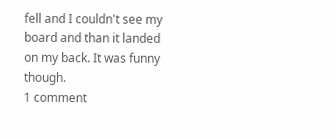fell and I couldn't see my board and than it landed on my back. It was funny though.
1 comment